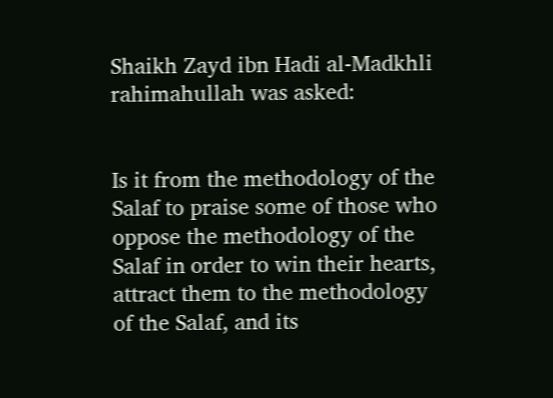Shaikh Zayd ibn Hadi al-Madkhli rahimahullah was asked:


Is it from the methodology of the Salaf to praise some of those who oppose the methodology of the Salaf in order to win their hearts, attract them to the methodology of the Salaf, and its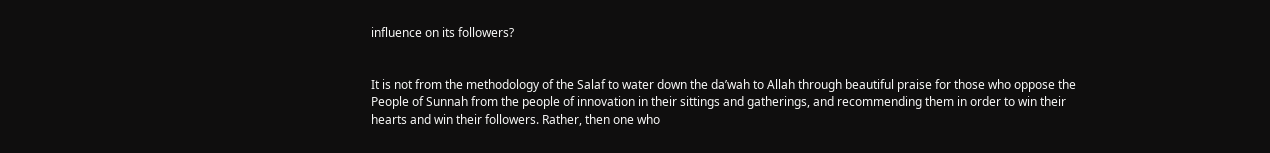influence on its followers?


It is not from the methodology of the Salaf to water down the da’wah to Allah through beautiful praise for those who oppose the People of Sunnah from the people of innovation in their sittings and gatherings, and recommending them in order to win their hearts and win their followers. Rather, then one who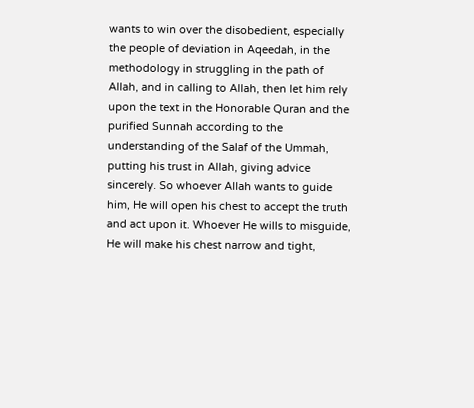wants to win over the disobedient, especially the people of deviation in Aqeedah, in the methodology in struggling in the path of Allah, and in calling to Allah, then let him rely upon the text in the Honorable Quran and the purified Sunnah according to the understanding of the Salaf of the Ummah, putting his trust in Allah, giving advice sincerely. So whoever Allah wants to guide him, He will open his chest to accept the truth and act upon it. Whoever He wills to misguide, He will make his chest narrow and tight,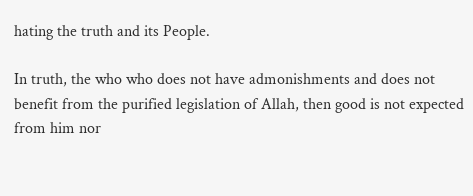hating the truth and its People.

In truth, the who who does not have admonishments and does not benefit from the purified legislation of Allah, then good is not expected from him nor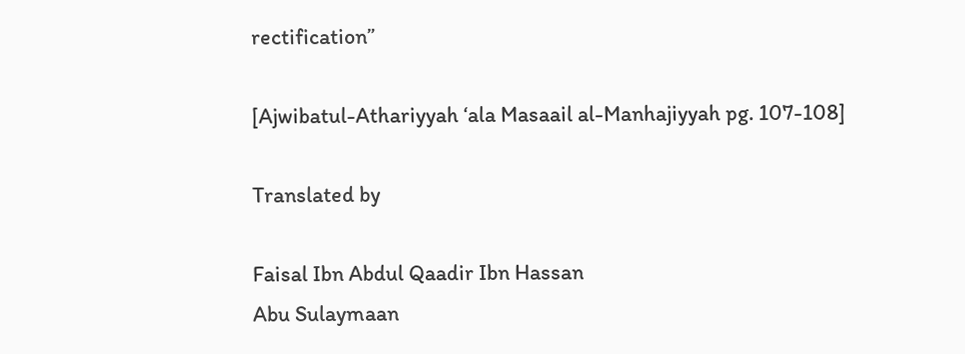rectification”

[Ajwibatul-Athariyyah ‘ala Masaail al-Manhajiyyah pg. 107-108]

Translated by

Faisal Ibn Abdul Qaadir Ibn Hassan
Abu Sulaymaan